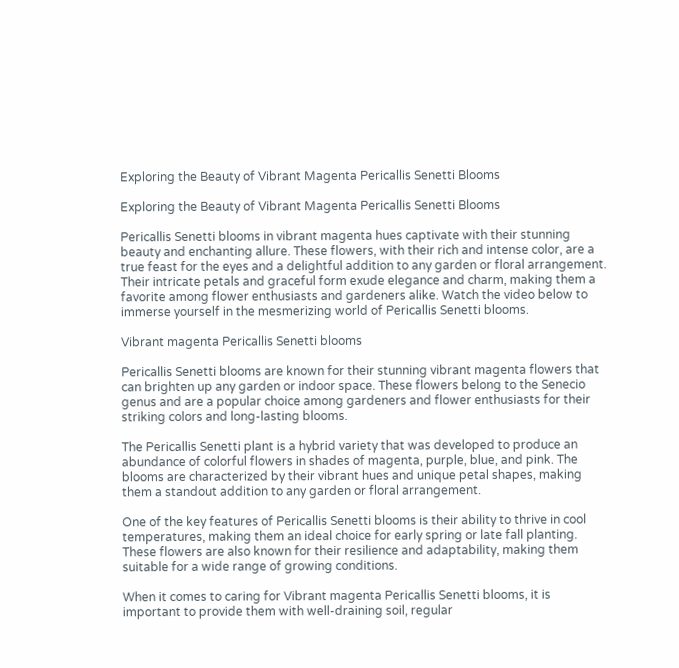Exploring the Beauty of Vibrant Magenta Pericallis Senetti Blooms

Exploring the Beauty of Vibrant Magenta Pericallis Senetti Blooms

Pericallis Senetti blooms in vibrant magenta hues captivate with their stunning beauty and enchanting allure. These flowers, with their rich and intense color, are a true feast for the eyes and a delightful addition to any garden or floral arrangement. Their intricate petals and graceful form exude elegance and charm, making them a favorite among flower enthusiasts and gardeners alike. Watch the video below to immerse yourself in the mesmerizing world of Pericallis Senetti blooms.

Vibrant magenta Pericallis Senetti blooms

Pericallis Senetti blooms are known for their stunning vibrant magenta flowers that can brighten up any garden or indoor space. These flowers belong to the Senecio genus and are a popular choice among gardeners and flower enthusiasts for their striking colors and long-lasting blooms.

The Pericallis Senetti plant is a hybrid variety that was developed to produce an abundance of colorful flowers in shades of magenta, purple, blue, and pink. The blooms are characterized by their vibrant hues and unique petal shapes, making them a standout addition to any garden or floral arrangement.

One of the key features of Pericallis Senetti blooms is their ability to thrive in cool temperatures, making them an ideal choice for early spring or late fall planting. These flowers are also known for their resilience and adaptability, making them suitable for a wide range of growing conditions.

When it comes to caring for Vibrant magenta Pericallis Senetti blooms, it is important to provide them with well-draining soil, regular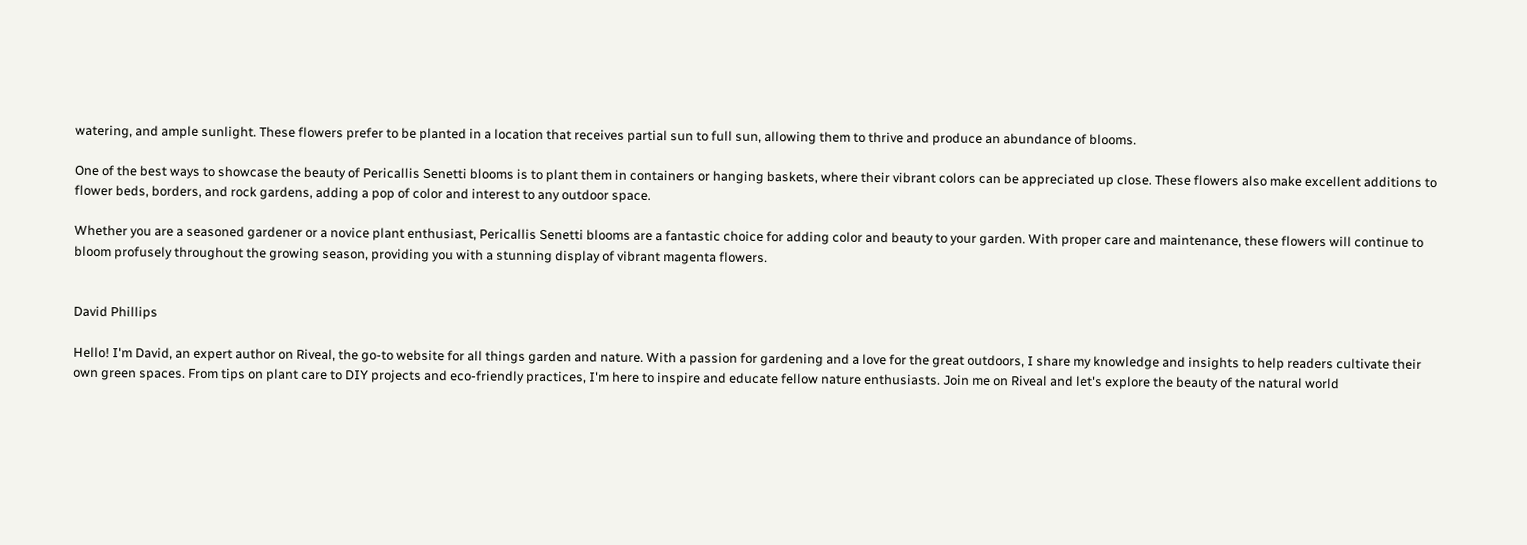watering, and ample sunlight. These flowers prefer to be planted in a location that receives partial sun to full sun, allowing them to thrive and produce an abundance of blooms.

One of the best ways to showcase the beauty of Pericallis Senetti blooms is to plant them in containers or hanging baskets, where their vibrant colors can be appreciated up close. These flowers also make excellent additions to flower beds, borders, and rock gardens, adding a pop of color and interest to any outdoor space.

Whether you are a seasoned gardener or a novice plant enthusiast, Pericallis Senetti blooms are a fantastic choice for adding color and beauty to your garden. With proper care and maintenance, these flowers will continue to bloom profusely throughout the growing season, providing you with a stunning display of vibrant magenta flowers.


David Phillips

Hello! I'm David, an expert author on Riveal, the go-to website for all things garden and nature. With a passion for gardening and a love for the great outdoors, I share my knowledge and insights to help readers cultivate their own green spaces. From tips on plant care to DIY projects and eco-friendly practices, I'm here to inspire and educate fellow nature enthusiasts. Join me on Riveal and let's explore the beauty of the natural world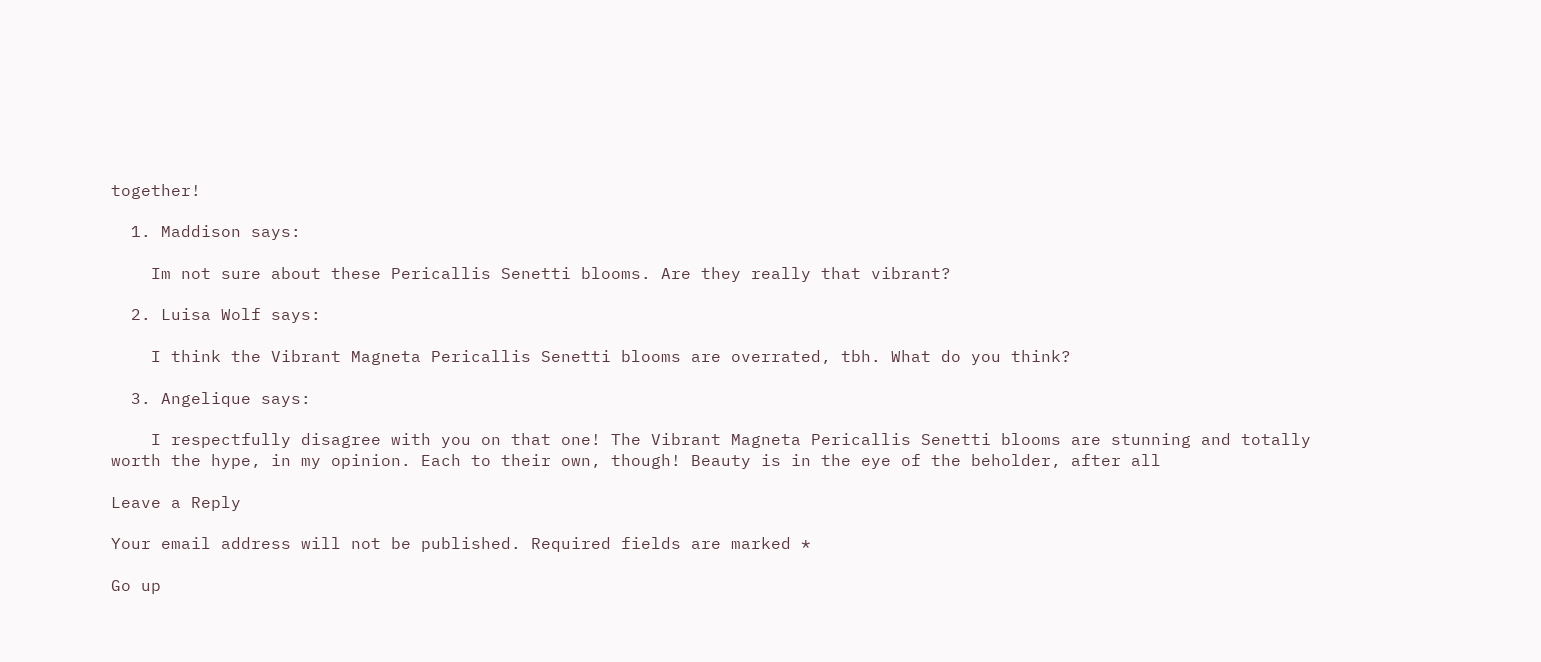together!

  1. Maddison says:

    Im not sure about these Pericallis Senetti blooms. Are they really that vibrant?

  2. Luisa Wolf says:

    I think the Vibrant Magneta Pericallis Senetti blooms are overrated, tbh. What do you think?

  3. Angelique says:

    I respectfully disagree with you on that one! The Vibrant Magneta Pericallis Senetti blooms are stunning and totally worth the hype, in my opinion. Each to their own, though! Beauty is in the eye of the beholder, after all

Leave a Reply

Your email address will not be published. Required fields are marked *

Go up